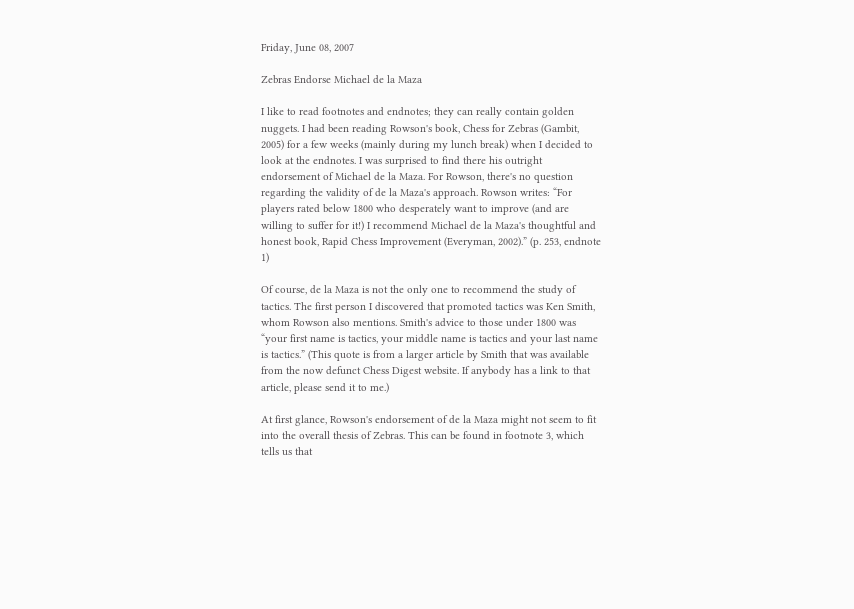Friday, June 08, 2007

Zebras Endorse Michael de la Maza

I like to read footnotes and endnotes; they can really contain golden nuggets. I had been reading Rowson's book, Chess for Zebras (Gambit, 2005) for a few weeks (mainly during my lunch break) when I decided to look at the endnotes. I was surprised to find there his outright endorsement of Michael de la Maza. For Rowson, there's no question regarding the validity of de la Maza's approach. Rowson writes: “For players rated below 1800 who desperately want to improve (and are willing to suffer for it!) I recommend Michael de la Maza's thoughtful and honest book, Rapid Chess Improvement (Everyman, 2002).” (p. 253, endnote 1)

Of course, de la Maza is not the only one to recommend the study of tactics. The first person I discovered that promoted tactics was Ken Smith, whom Rowson also mentions. Smith's advice to those under 1800 was “your first name is tactics, your middle name is tactics and your last name is tactics.” (This quote is from a larger article by Smith that was available from the now defunct Chess Digest website. If anybody has a link to that article, please send it to me.)

At first glance, Rowson's endorsement of de la Maza might not seem to fit into the overall thesis of Zebras. This can be found in footnote 3, which tells us that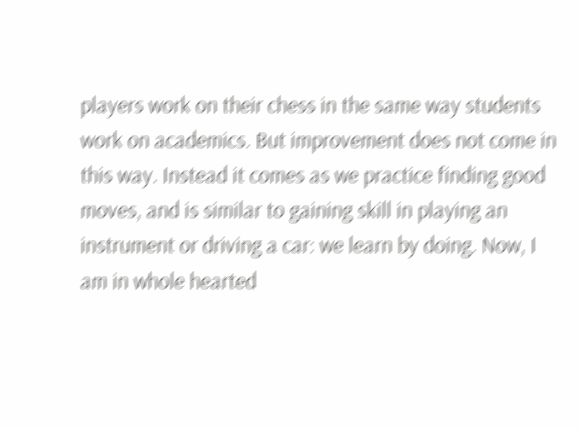players work on their chess in the same way students work on academics. But improvement does not come in this way. Instead it comes as we practice finding good moves, and is similar to gaining skill in playing an instrument or driving a car: we learn by doing. Now, I am in whole hearted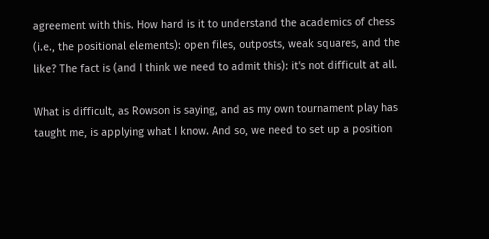agreement with this. How hard is it to understand the academics of chess (i.e., the positional elements): open files, outposts, weak squares, and the like? The fact is (and I think we need to admit this): it's not difficult at all.

What is difficult, as Rowson is saying, and as my own tournament play has taught me, is applying what I know. And so, we need to set up a position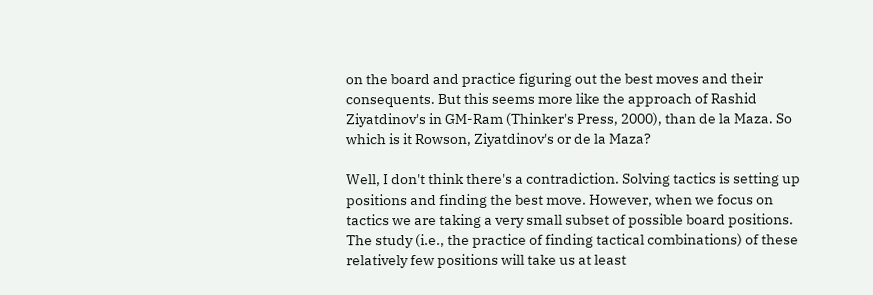on the board and practice figuring out the best moves and their consequents. But this seems more like the approach of Rashid Ziyatdinov's in GM-Ram (Thinker's Press, 2000), than de la Maza. So which is it Rowson, Ziyatdinov's or de la Maza?

Well, I don't think there's a contradiction. Solving tactics is setting up positions and finding the best move. However, when we focus on tactics we are taking a very small subset of possible board positions. The study (i.e., the practice of finding tactical combinations) of these relatively few positions will take us at least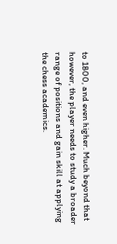to 1800, and even higher. Much beyond that however, the player needs to study a broader range of positions and gain skill at applying the chess academics.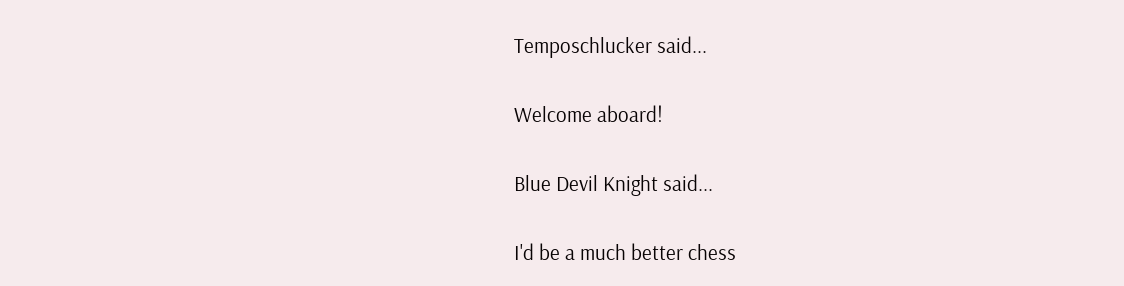Temposchlucker said...

Welcome aboard!

Blue Devil Knight said...

I'd be a much better chess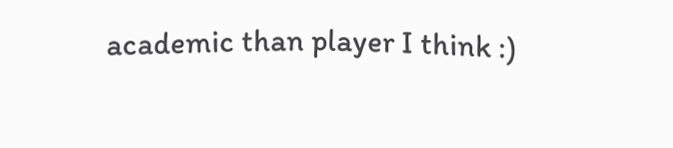academic than player I think :)